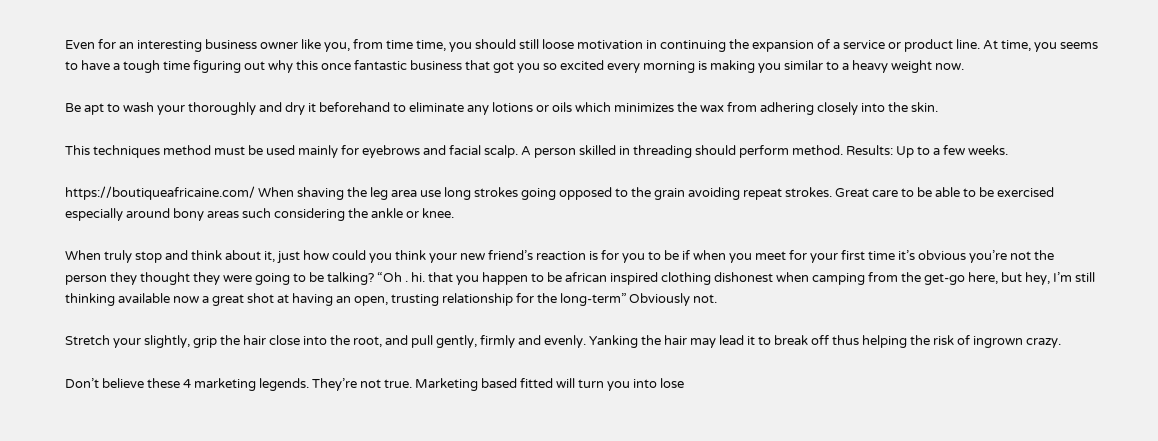Even for an interesting business owner like you, from time time, you should still loose motivation in continuing the expansion of a service or product line. At time, you seems to have a tough time figuring out why this once fantastic business that got you so excited every morning is making you similar to a heavy weight now.

Be apt to wash your thoroughly and dry it beforehand to eliminate any lotions or oils which minimizes the wax from adhering closely into the skin.

This techniques method must be used mainly for eyebrows and facial scalp. A person skilled in threading should perform method. Results: Up to a few weeks.

https://boutiqueafricaine.com/ When shaving the leg area use long strokes going opposed to the grain avoiding repeat strokes. Great care to be able to be exercised especially around bony areas such considering the ankle or knee.

When truly stop and think about it, just how could you think your new friend’s reaction is for you to be if when you meet for your first time it’s obvious you’re not the person they thought they were going to be talking? “Oh . hi. that you happen to be african inspired clothing dishonest when camping from the get-go here, but hey, I’m still thinking available now a great shot at having an open, trusting relationship for the long-term” Obviously not.

Stretch your slightly, grip the hair close into the root, and pull gently, firmly and evenly. Yanking the hair may lead it to break off thus helping the risk of ingrown crazy.

Don’t believe these 4 marketing legends. They’re not true. Marketing based fitted will turn you into lose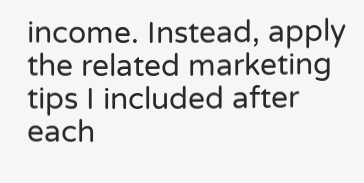income. Instead, apply the related marketing tips I included after each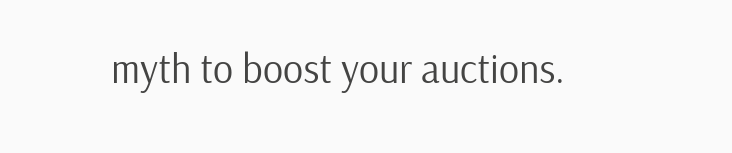myth to boost your auctions.